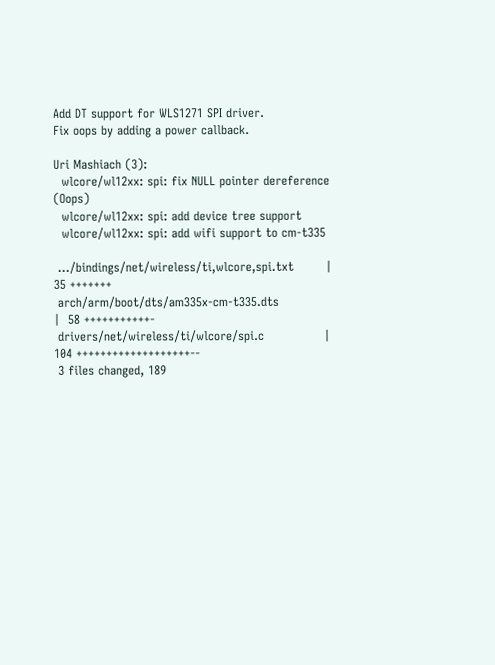Add DT support for WLS1271 SPI driver.
Fix oops by adding a power callback.

Uri Mashiach (3):
  wlcore/wl12xx: spi: fix NULL pointer dereference (Oops)
  wlcore/wl12xx: spi: add device tree support
  wlcore/wl12xx: spi: add wifi support to cm-t335

 .../bindings/net/wireless/ti,wlcore,spi.txt        |  35 +++++++
 arch/arm/boot/dts/am335x-cm-t335.dts               |  58 +++++++++++-
 drivers/net/wireless/ti/wlcore/spi.c               | 104 +++++++++++++++++++--
 3 files changed, 189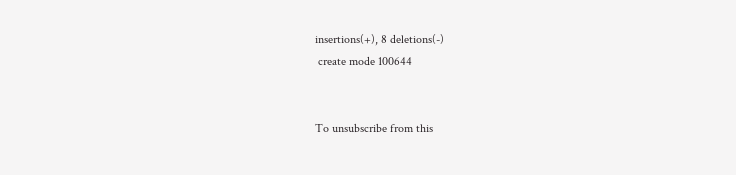insertions(+), 8 deletions(-)
 create mode 100644


To unsubscribe from this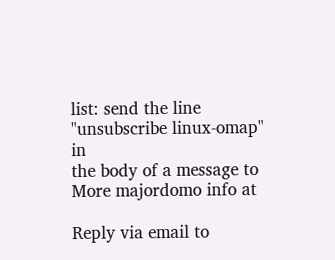list: send the line "unsubscribe linux-omap" in
the body of a message to
More majordomo info at

Reply via email to